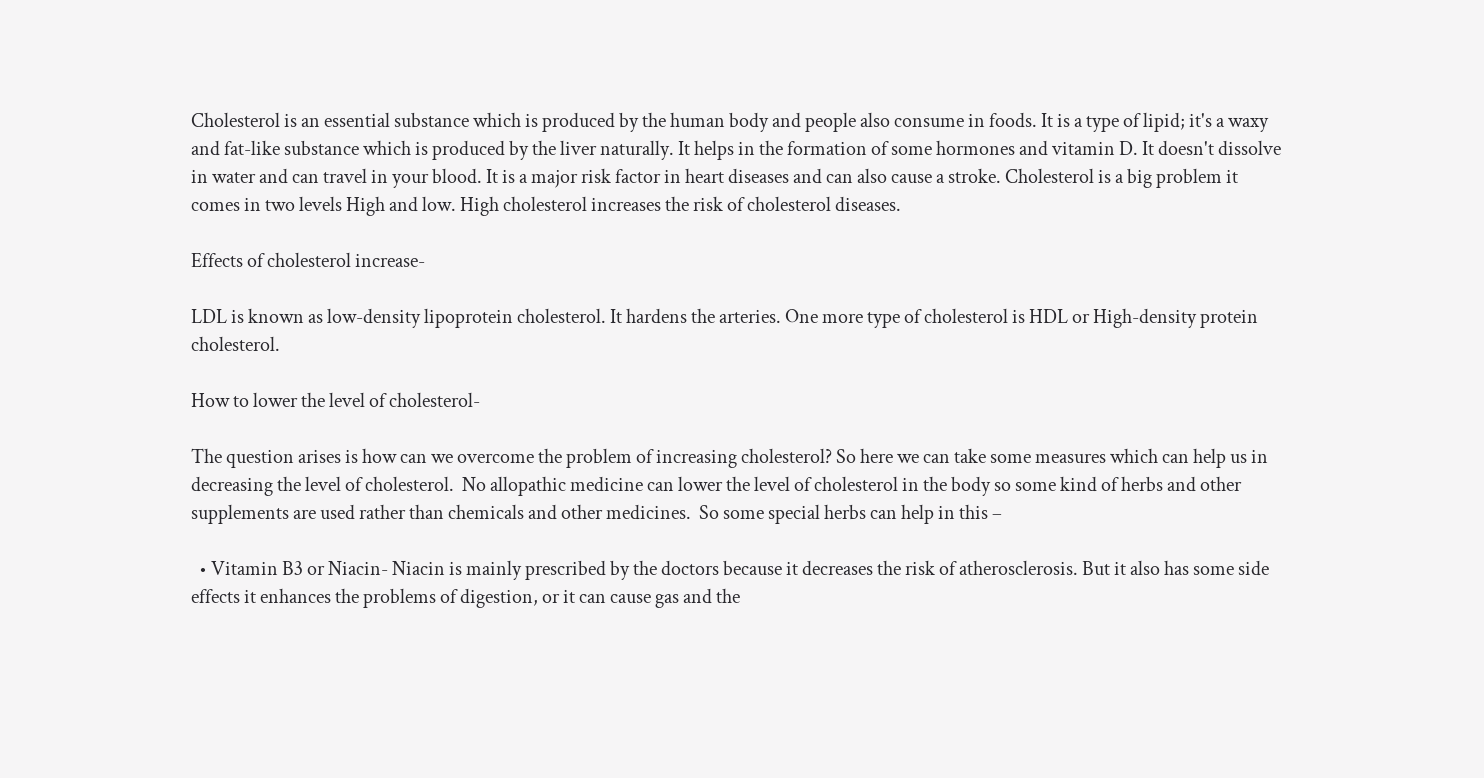Cholesterol is an essential substance which is produced by the human body and people also consume in foods. It is a type of lipid; it's a waxy and fat-like substance which is produced by the liver naturally. It helps in the formation of some hormones and vitamin D. It doesn't dissolve in water and can travel in your blood. It is a major risk factor in heart diseases and can also cause a stroke. Cholesterol is a big problem it comes in two levels High and low. High cholesterol increases the risk of cholesterol diseases.

Effects of cholesterol increase-

LDL is known as low-density lipoprotein cholesterol. It hardens the arteries. One more type of cholesterol is HDL or High-density protein cholesterol.

How to lower the level of cholesterol-

The question arises is how can we overcome the problem of increasing cholesterol? So here we can take some measures which can help us in decreasing the level of cholesterol.  No allopathic medicine can lower the level of cholesterol in the body so some kind of herbs and other supplements are used rather than chemicals and other medicines.  So some special herbs can help in this –

  • Vitamin B3 or Niacin- Niacin is mainly prescribed by the doctors because it decreases the risk of atherosclerosis. But it also has some side effects it enhances the problems of digestion, or it can cause gas and the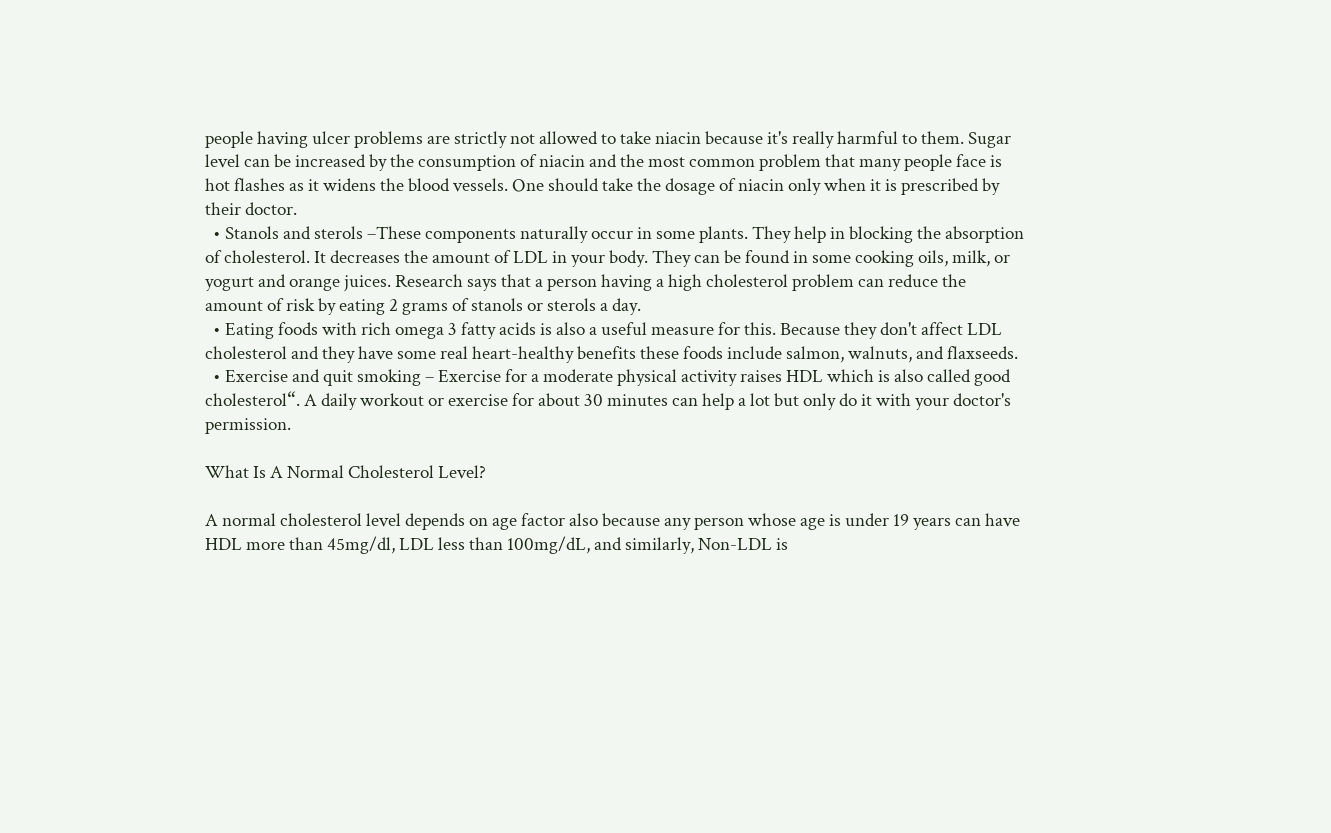people having ulcer problems are strictly not allowed to take niacin because it's really harmful to them. Sugar level can be increased by the consumption of niacin and the most common problem that many people face is hot flashes as it widens the blood vessels. One should take the dosage of niacin only when it is prescribed by their doctor.
  • Stanols and sterols –These components naturally occur in some plants. They help in blocking the absorption of cholesterol. It decreases the amount of LDL in your body. They can be found in some cooking oils, milk, or yogurt and orange juices. Research says that a person having a high cholesterol problem can reduce the amount of risk by eating 2 grams of stanols or sterols a day.
  • Eating foods with rich omega 3 fatty acids is also a useful measure for this. Because they don't affect LDL cholesterol and they have some real heart-healthy benefits these foods include salmon, walnuts, and flaxseeds.
  • Exercise and quit smoking – Exercise for a moderate physical activity raises HDL which is also called good cholesterol“. A daily workout or exercise for about 30 minutes can help a lot but only do it with your doctor's permission.

What Is A Normal Cholesterol Level?

A normal cholesterol level depends on age factor also because any person whose age is under 19 years can have HDL more than 45mg/dl, LDL less than 100mg/dL, and similarly, Non-LDL is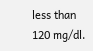less than 120 mg/dl.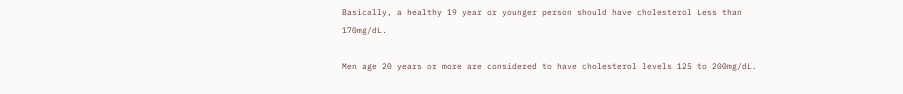Basically, a healthy 19 year or younger person should have cholesterol Less than 170mg/dL.

Men age 20 years or more are considered to have cholesterol levels 125 to 200mg/dL.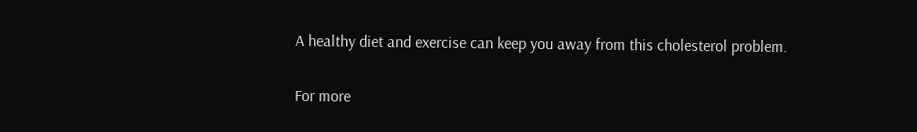A healthy diet and exercise can keep you away from this cholesterol problem.

For more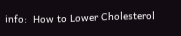info:  How to Lower Cholesterol